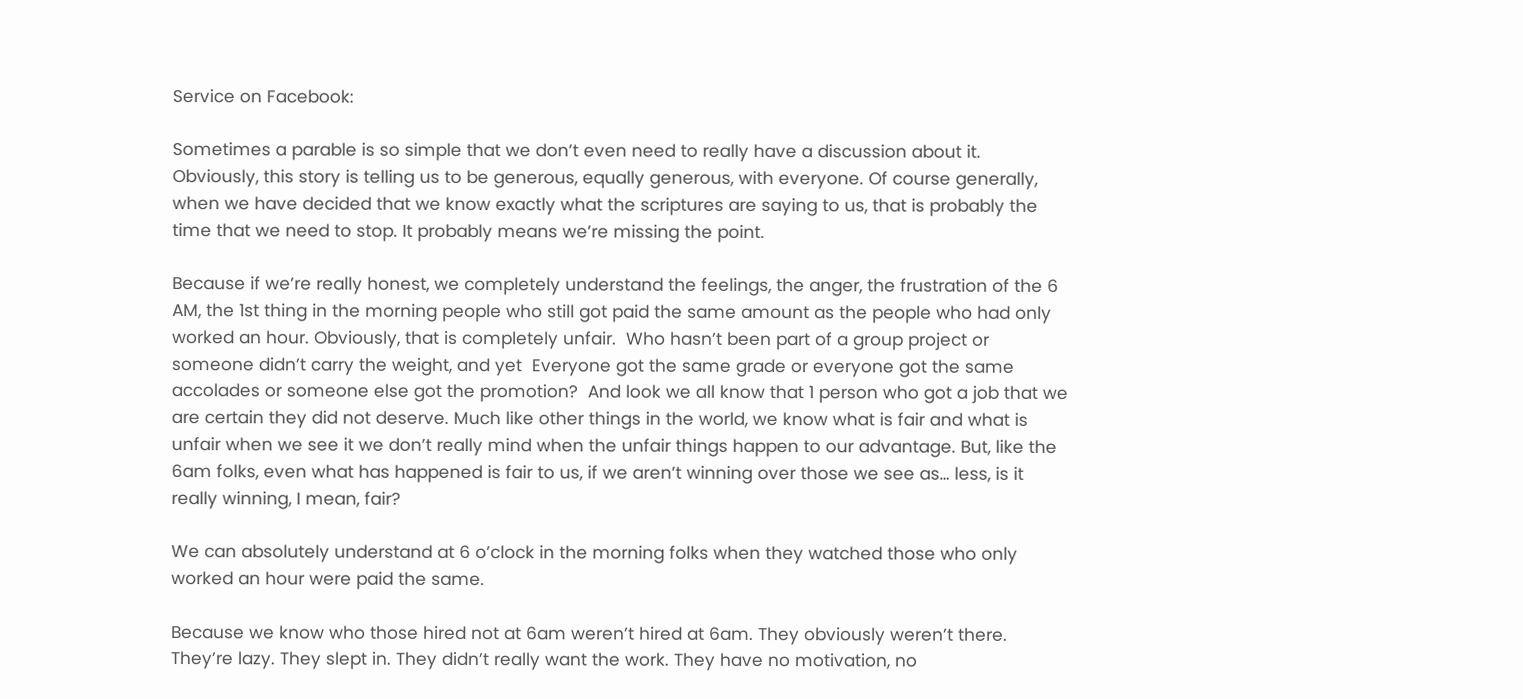Service on Facebook:

Sometimes a parable is so simple that we don’t even need to really have a discussion about it. Obviously, this story is telling us to be generous, equally generous, with everyone. Of course generally, when we have decided that we know exactly what the scriptures are saying to us, that is probably the time that we need to stop. It probably means we’re missing the point.

Because if we’re really honest, we completely understand the feelings, the anger, the frustration of the 6 AM, the 1st thing in the morning people who still got paid the same amount as the people who had only worked an hour. Obviously, that is completely unfair.  Who hasn’t been part of a group project or someone didn’t carry the weight, and yet  Everyone got the same grade or everyone got the same accolades or someone else got the promotion?  And look we all know that 1 person who got a job that we are certain they did not deserve. Much like other things in the world, we know what is fair and what is unfair when we see it we don’t really mind when the unfair things happen to our advantage. But, like the 6am folks, even what has happened is fair to us, if we aren’t winning over those we see as… less, is it really winning, I mean, fair?

We can absolutely understand at 6 o’clock in the morning folks when they watched those who only worked an hour were paid the same.

Because we know who those hired not at 6am weren’t hired at 6am. They obviously weren’t there. They’re lazy. They slept in. They didn’t really want the work. They have no motivation, no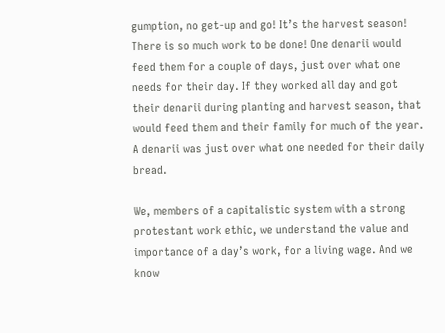gumption, no get-up and go! It’s the harvest season! There is so much work to be done! One denarii would feed them for a couple of days, just over what one needs for their day. If they worked all day and got their denarii during planting and harvest season, that would feed them and their family for much of the year. A denarii was just over what one needed for their daily bread.

We, members of a capitalistic system with a strong protestant work ethic, we understand the value and importance of a day’s work, for a living wage. And we know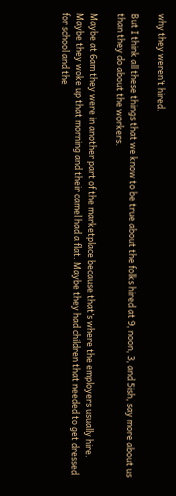why they weren’t hired.

But I think all these things that we know to be true about the folks hired at 9, noon, 3, and 5ish, say more about us than they do about the workers.

Maybe at 6am they were in another part of the marketplace because that’s where the employers usually hire. Maybe they woke up that morning and their camel had a flat. Maybe they had children that needed to get dressed for school and the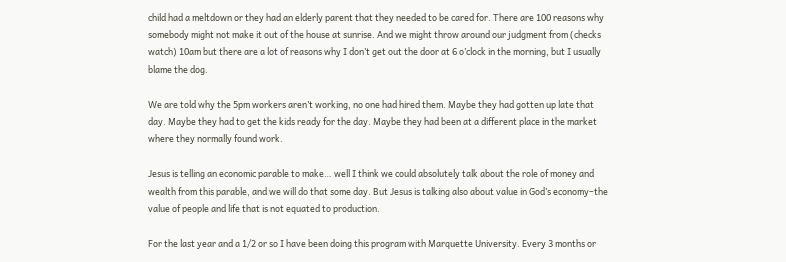child had a meltdown or they had an elderly parent that they needed to be cared for. There are 100 reasons why somebody might not make it out of the house at sunrise. And we might throw around our judgment from (checks watch) 10am but there are a lot of reasons why I don’t get out the door at 6 o’clock in the morning, but I usually blame the dog.

We are told why the 5pm workers aren’t working, no one had hired them. Maybe they had gotten up late that day. Maybe they had to get the kids ready for the day. Maybe they had been at a different place in the market where they normally found work.

Jesus is telling an economic parable to make… well I think we could absolutely talk about the role of money and wealth from this parable, and we will do that some day. But Jesus is talking also about value in God’s economy–the value of people and life that is not equated to production.

For the last year and a 1/2 or so I have been doing this program with Marquette University. Every 3 months or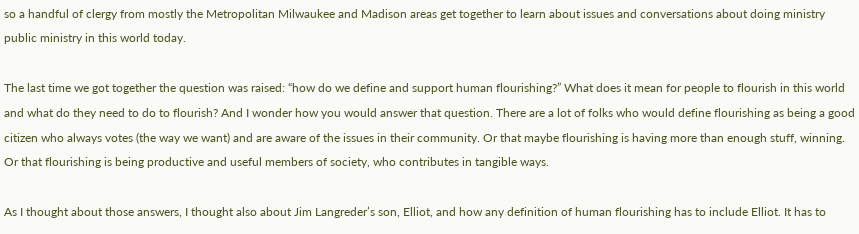so a handful of clergy from mostly the Metropolitan Milwaukee and Madison areas get together to learn about issues and conversations about doing ministry public ministry in this world today.

The last time we got together the question was raised: “how do we define and support human flourishing?” What does it mean for people to flourish in this world and what do they need to do to flourish? And I wonder how you would answer that question. There are a lot of folks who would define flourishing as being a good citizen who always votes (the way we want) and are aware of the issues in their community. Or that maybe flourishing is having more than enough stuff, winning.  Or that flourishing is being productive and useful members of society, who contributes in tangible ways.

As I thought about those answers, I thought also about Jim Langreder’s son, Elliot, and how any definition of human flourishing has to include Elliot. It has to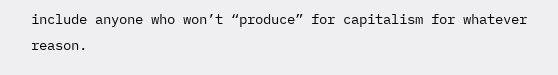include anyone who won’t “produce” for capitalism for whatever reason.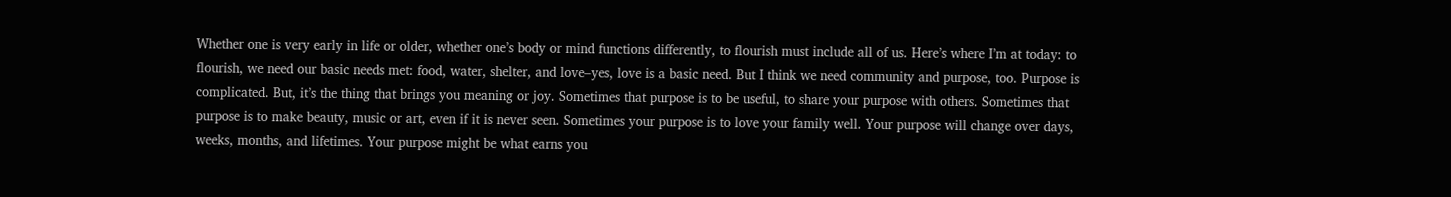Whether one is very early in life or older, whether one’s body or mind functions differently, to flourish must include all of us. Here’s where I’m at today: to flourish, we need our basic needs met: food, water, shelter, and love–yes, love is a basic need. But I think we need community and purpose, too. Purpose is complicated. But, it’s the thing that brings you meaning or joy. Sometimes that purpose is to be useful, to share your purpose with others. Sometimes that purpose is to make beauty, music or art, even if it is never seen. Sometimes your purpose is to love your family well. Your purpose will change over days, weeks, months, and lifetimes. Your purpose might be what earns you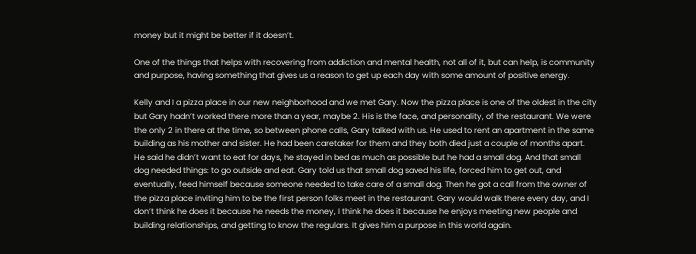money but it might be better if it doesn’t.

One of the things that helps with recovering from addiction and mental health, not all of it, but can help, is community and purpose, having something that gives us a reason to get up each day with some amount of positive energy.

Kelly and I a pizza place in our new neighborhood and we met Gary. Now the pizza place is one of the oldest in the city but Gary hadn’t worked there more than a year, maybe 2. His is the face, and personality, of the restaurant. We were the only 2 in there at the time, so between phone calls, Gary talked with us. He used to rent an apartment in the same building as his mother and sister. He had been caretaker for them and they both died just a couple of months apart. He said he didn’t want to eat for days, he stayed in bed as much as possible but he had a small dog. And that small dog needed things: to go outside and eat. Gary told us that small dog saved his life, forced him to get out, and eventually, feed himself because someone needed to take care of a small dog. Then he got a call from the owner of the pizza place inviting him to be the first person folks meet in the restaurant. Gary would walk there every day, and I don’t think he does it because he needs the money, I think he does it because he enjoys meeting new people and building relationships, and getting to know the regulars. It gives him a purpose in this world again.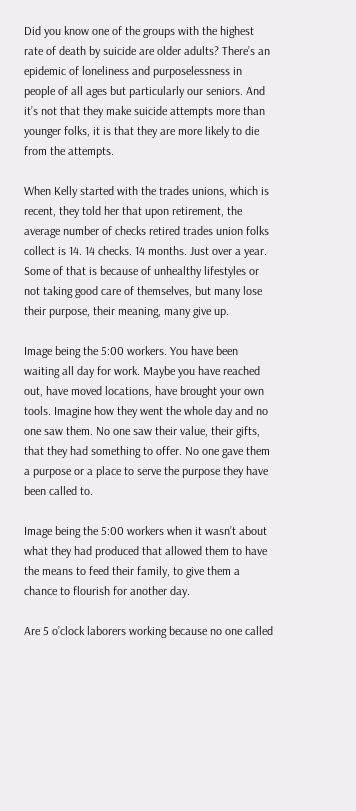Did you know one of the groups with the highest rate of death by suicide are older adults? There’s an epidemic of loneliness and purposelessness in people of all ages but particularly our seniors. And it’s not that they make suicide attempts more than younger folks, it is that they are more likely to die from the attempts.

When Kelly started with the trades unions, which is recent, they told her that upon retirement, the average number of checks retired trades union folks collect is 14. 14 checks. 14 months. Just over a year. Some of that is because of unhealthy lifestyles or not taking good care of themselves, but many lose their purpose, their meaning, many give up.

Image being the 5:00 workers. You have been waiting all day for work. Maybe you have reached out, have moved locations, have brought your own tools. Imagine how they went the whole day and no one saw them. No one saw their value, their gifts, that they had something to offer. No one gave them a purpose or a place to serve the purpose they have been called to.

Image being the 5:00 workers when it wasn’t about what they had produced that allowed them to have the means to feed their family, to give them a chance to flourish for another day.

Are 5 o’clock laborers working because no one called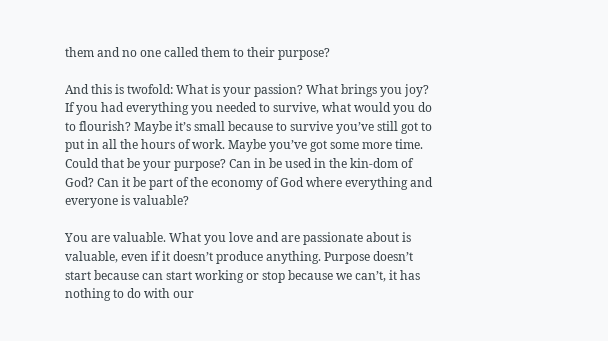them and no one called them to their purpose?

And this is twofold: What is your passion? What brings you joy? If you had everything you needed to survive, what would you do to flourish? Maybe it’s small because to survive you’ve still got to put in all the hours of work. Maybe you’ve got some more time. Could that be your purpose? Can in be used in the kin-dom of God? Can it be part of the economy of God where everything and everyone is valuable?

You are valuable. What you love and are passionate about is valuable, even if it doesn’t produce anything. Purpose doesn’t start because can start working or stop because we can’t, it has nothing to do with our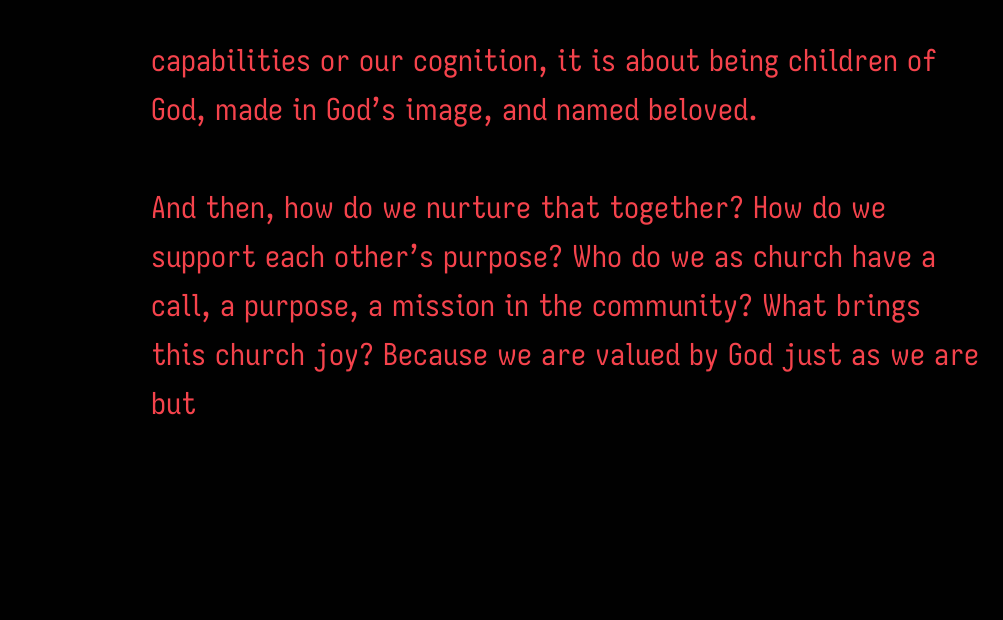capabilities or our cognition, it is about being children of God, made in God’s image, and named beloved.

And then, how do we nurture that together? How do we support each other’s purpose? Who do we as church have a call, a purpose, a mission in the community? What brings this church joy? Because we are valued by God just as we are but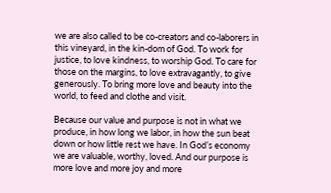we are also called to be co-creators and co-laborers in this vineyard, in the kin-dom of God. To work for justice, to love kindness, to worship God. To care for those on the margins, to love extravagantly, to give generously. To bring more love and beauty into the world, to feed and clothe and visit.

Because our value and purpose is not in what we produce, in how long we labor, in how the sun beat down or how little rest we have. In God’s economy we are valuable, worthy, loved. And our purpose is more love and more joy and more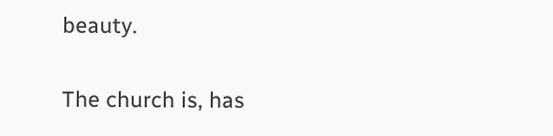beauty.

The church is, has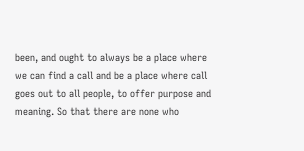been, and ought to always be a place where we can find a call and be a place where call goes out to all people, to offer purpose and meaning. So that there are none who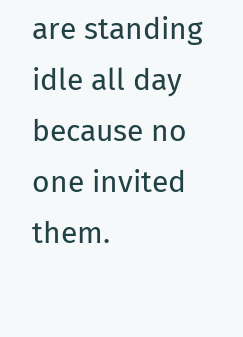are standing idle all day because no one invited them.